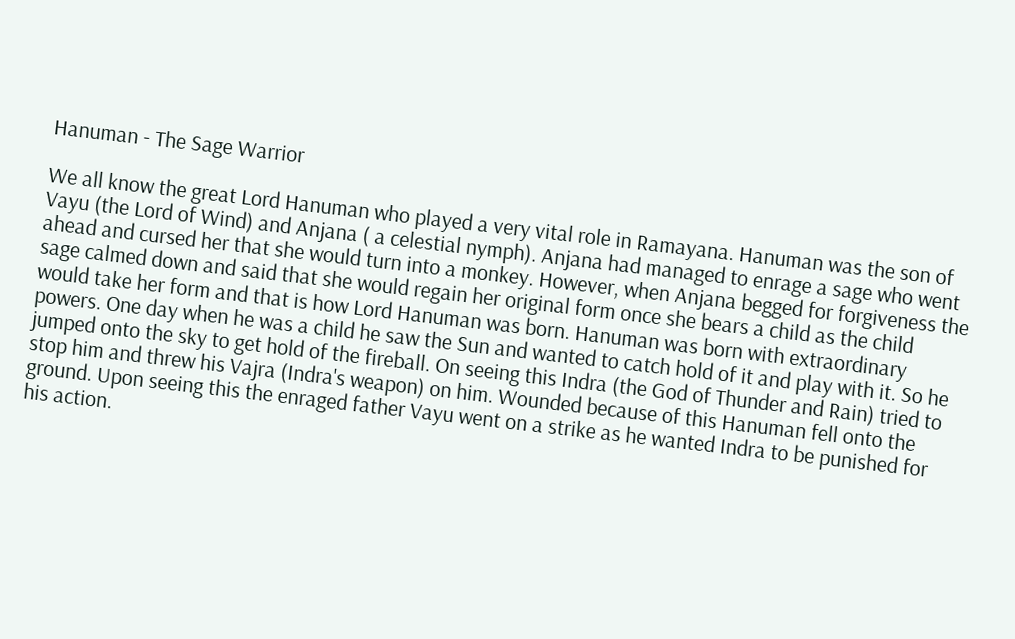Hanuman - The Sage Warrior

We all know the great Lord Hanuman who played a very vital role in Ramayana. Hanuman was the son of Vayu (the Lord of Wind) and Anjana ( a celestial nymph). Anjana had managed to enrage a sage who went ahead and cursed her that she would turn into a monkey. However, when Anjana begged for forgiveness the sage calmed down and said that she would regain her original form once she bears a child as the child would take her form and that is how Lord Hanuman was born. Hanuman was born with extraordinary powers. One day when he was a child he saw the Sun and wanted to catch hold of it and play with it. So he jumped onto the sky to get hold of the fireball. On seeing this Indra (the God of Thunder and Rain) tried to stop him and threw his Vajra (Indra's weapon) on him. Wounded because of this Hanuman fell onto the ground. Upon seeing this the enraged father Vayu went on a strike as he wanted Indra to be punished for his action.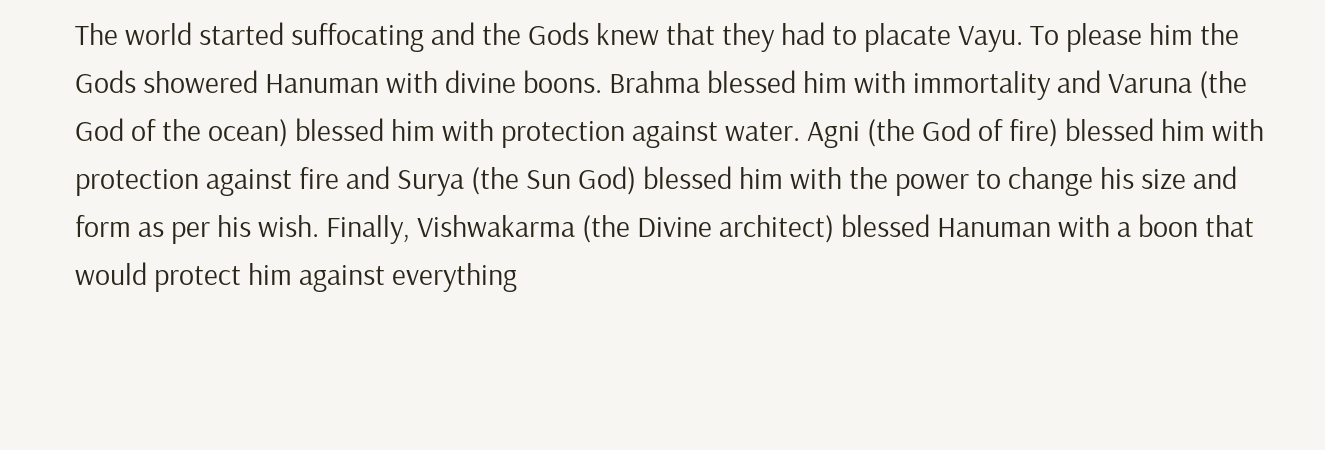The world started suffocating and the Gods knew that they had to placate Vayu. To please him the Gods showered Hanuman with divine boons. Brahma blessed him with immortality and Varuna (the God of the ocean) blessed him with protection against water. Agni (the God of fire) blessed him with protection against fire and Surya (the Sun God) blessed him with the power to change his size and form as per his wish. Finally, Vishwakarma (the Divine architect) blessed Hanuman with a boon that would protect him against everything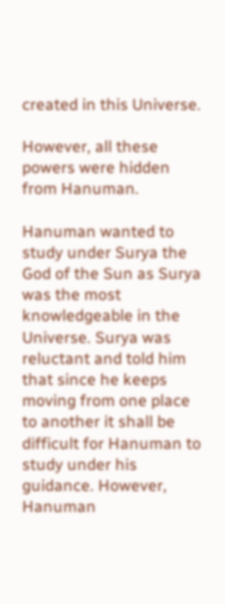created in this Universe.

However, all these powers were hidden from Hanuman.

Hanuman wanted to study under Surya the God of the Sun as Surya was the most knowledgeable in the Universe. Surya was reluctant and told him that since he keeps moving from one place to another it shall be difficult for Hanuman to study under his guidance. However, Hanuman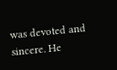was devoted and sincere. He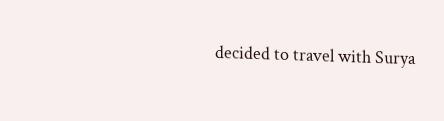decided to travel with Surya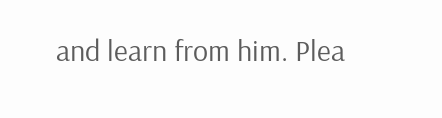and learn from him. Plea